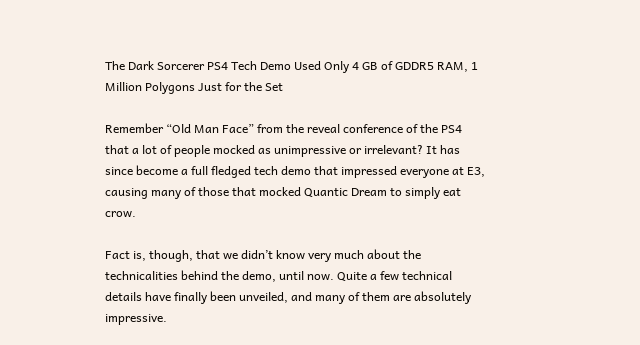The Dark Sorcerer PS4 Tech Demo Used Only 4 GB of GDDR5 RAM, 1 Million Polygons Just for the Set

Remember “Old Man Face” from the reveal conference of the PS4 that a lot of people mocked as unimpressive or irrelevant? It has since become a full fledged tech demo that impressed everyone at E3, causing many of those that mocked Quantic Dream to simply eat crow.

Fact is, though, that we didn’t know very much about the technicalities behind the demo, until now. Quite a few technical details have finally been unveiled, and many of them are absolutely impressive.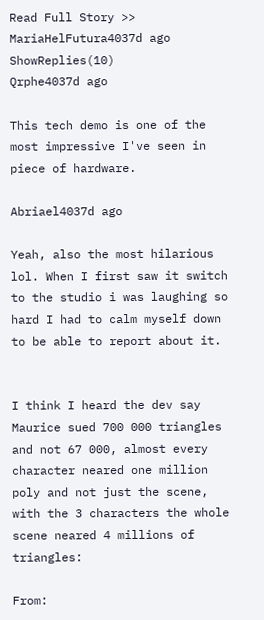Read Full Story >>
MariaHelFutura4037d ago ShowReplies(10)
Qrphe4037d ago

This tech demo is one of the most impressive I've seen in piece of hardware.

Abriael4037d ago

Yeah, also the most hilarious lol. When I first saw it switch to the studio i was laughing so hard I had to calm myself down to be able to report about it.


I think I heard the dev say Maurice sued 700 000 triangles and not 67 000, almost every character neared one million poly and not just the scene, with the 3 characters the whole scene neared 4 millions of triangles:

From: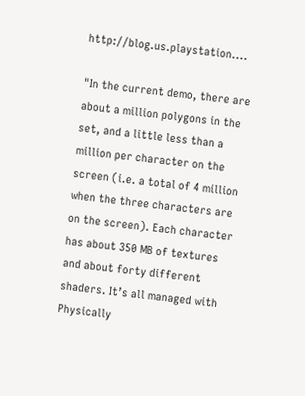http://blog.us.playstation....

"In the current demo, there are about a million polygons in the set, and a little less than a million per character on the screen (i.e. a total of 4 million when the three characters are on the screen). Each character has about 350 MB of textures and about forty different shaders. It’s all managed with Physically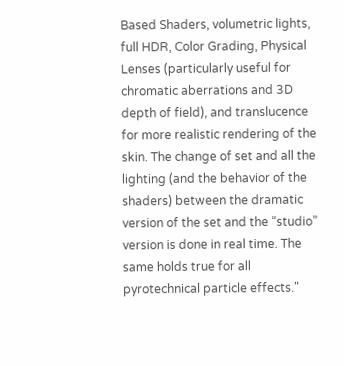Based Shaders, volumetric lights, full HDR, Color Grading, Physical Lenses (particularly useful for chromatic aberrations and 3D depth of field), and translucence for more realistic rendering of the skin. The change of set and all the lighting (and the behavior of the shaders) between the dramatic version of the set and the “studio” version is done in real time. The same holds true for all pyrotechnical particle effects."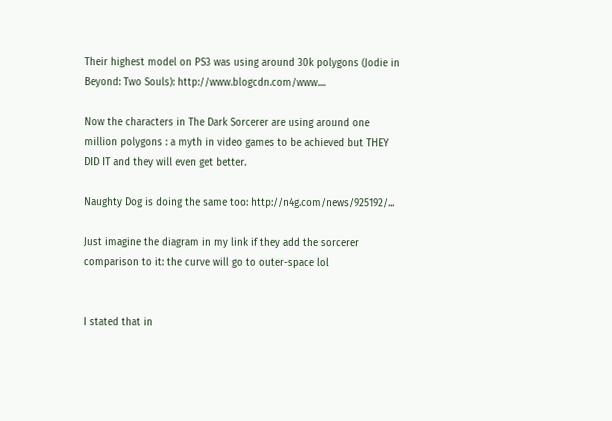Their highest model on PS3 was using around 30k polygons (Jodie in Beyond: Two Souls): http://www.blogcdn.com/www....

Now the characters in The Dark Sorcerer are using around one million polygons : a myth in video games to be achieved but THEY DID IT and they will even get better.

Naughty Dog is doing the same too: http://n4g.com/news/925192/...

Just imagine the diagram in my link if they add the sorcerer comparison to it: the curve will go to outer-space lol


I stated that in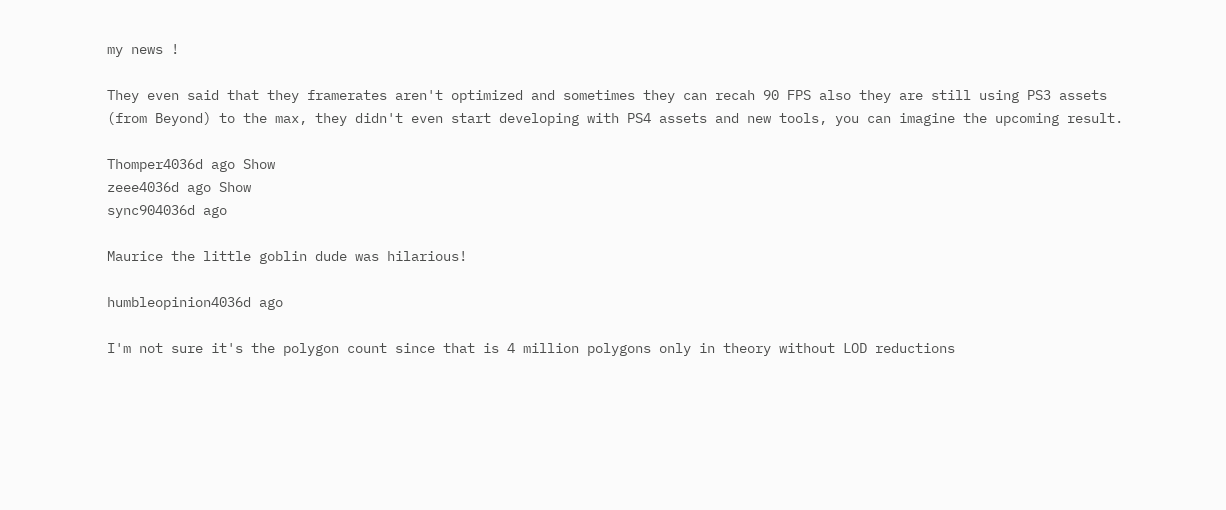my news !

They even said that they framerates aren't optimized and sometimes they can recah 90 FPS also they are still using PS3 assets (from Beyond) to the max, they didn't even start developing with PS4 assets and new tools, you can imagine the upcoming result.

Thomper4036d ago Show
zeee4036d ago Show
sync904036d ago

Maurice the little goblin dude was hilarious!

humbleopinion4036d ago

I'm not sure it's the polygon count since that is 4 million polygons only in theory without LOD reductions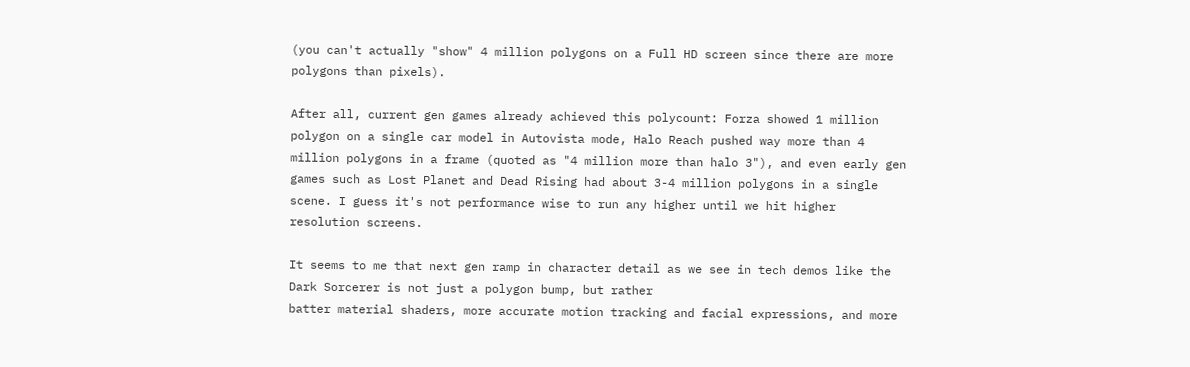(you can't actually "show" 4 million polygons on a Full HD screen since there are more polygons than pixels).

After all, current gen games already achieved this polycount: Forza showed 1 million polygon on a single car model in Autovista mode, Halo Reach pushed way more than 4 million polygons in a frame (quoted as "4 million more than halo 3"), and even early gen games such as Lost Planet and Dead Rising had about 3-4 million polygons in a single scene. I guess it's not performance wise to run any higher until we hit higher resolution screens.

It seems to me that next gen ramp in character detail as we see in tech demos like the Dark Sorcerer is not just a polygon bump, but rather
batter material shaders, more accurate motion tracking and facial expressions, and more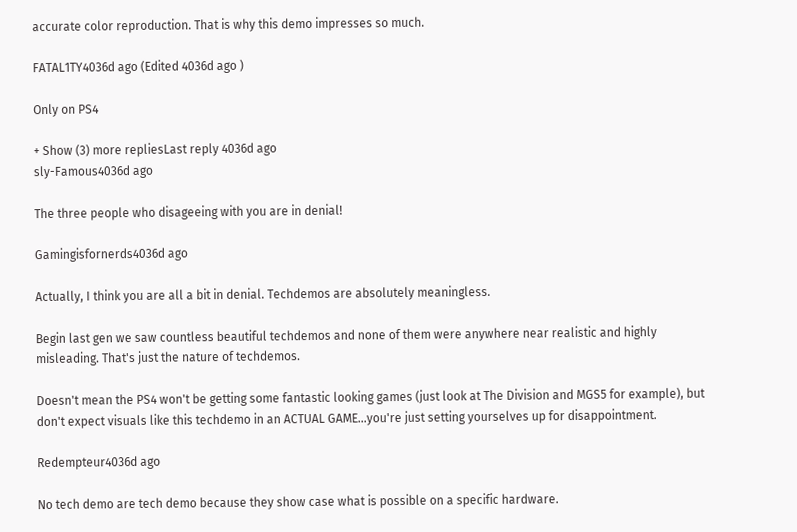accurate color reproduction. That is why this demo impresses so much.

FATAL1TY4036d ago (Edited 4036d ago )

Only on PS4

+ Show (3) more repliesLast reply 4036d ago
sly-Famous4036d ago

The three people who disageeing with you are in denial!

Gamingisfornerds4036d ago

Actually, I think you are all a bit in denial. Techdemos are absolutely meaningless.

Begin last gen we saw countless beautiful techdemos and none of them were anywhere near realistic and highly misleading. That's just the nature of techdemos.

Doesn't mean the PS4 won't be getting some fantastic looking games (just look at The Division and MGS5 for example), but don't expect visuals like this techdemo in an ACTUAL GAME...you're just setting yourselves up for disappointment.

Redempteur4036d ago

No tech demo are tech demo because they show case what is possible on a specific hardware.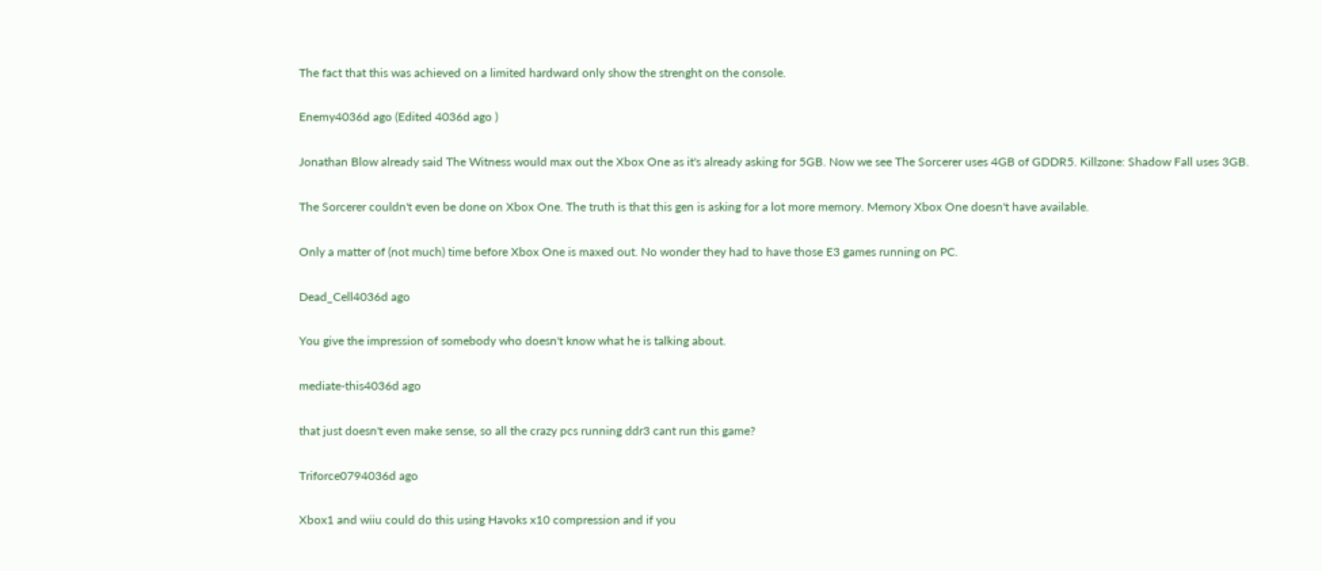The fact that this was achieved on a limited hardward only show the strenght on the console.

Enemy4036d ago (Edited 4036d ago )

Jonathan Blow already said The Witness would max out the Xbox One as it's already asking for 5GB. Now we see The Sorcerer uses 4GB of GDDR5. Killzone: Shadow Fall uses 3GB.

The Sorcerer couldn't even be done on Xbox One. The truth is that this gen is asking for a lot more memory. Memory Xbox One doesn't have available.

Only a matter of (not much) time before Xbox One is maxed out. No wonder they had to have those E3 games running on PC.

Dead_Cell4036d ago

You give the impression of somebody who doesn't know what he is talking about.

mediate-this4036d ago

that just doesn't even make sense, so all the crazy pcs running ddr3 cant run this game?

Triforce0794036d ago

Xbox1 and wiiu could do this using Havoks x10 compression and if you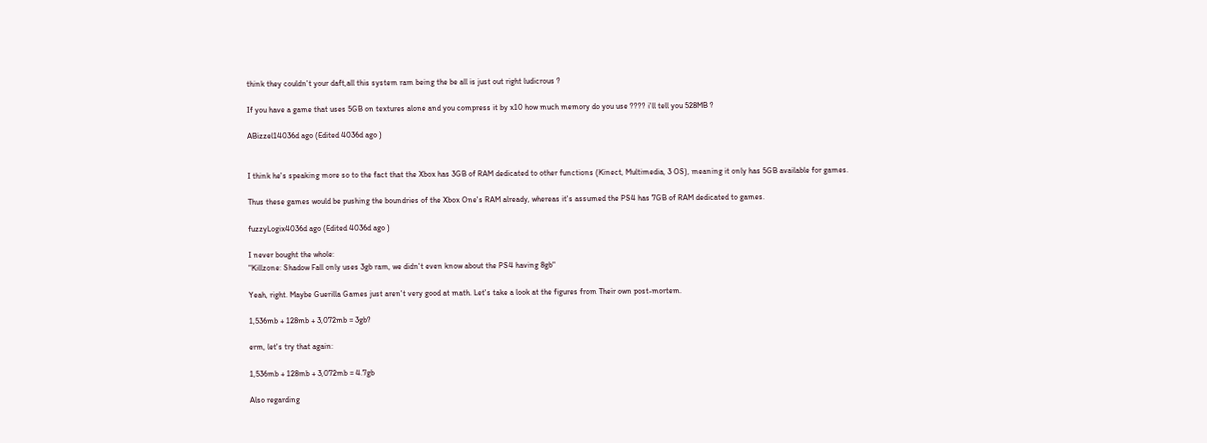think they couldn't your daft,all this system ram being the be all is just out right ludicrous ?

If you have a game that uses 5GB on textures alone and you compress it by x10 how much memory do you use ???? i'll tell you 528MB ?

ABizzel14036d ago (Edited 4036d ago )


I think he's speaking more so to the fact that the Xbox has 3GB of RAM dedicated to other functions (Kinect, Multimedia, 3 OS), meaning it only has 5GB available for games.

Thus these games would be pushing the boundries of the Xbox One's RAM already, whereas it's assumed the PS4 has 7GB of RAM dedicated to games.

fuzzyLogix4036d ago (Edited 4036d ago )

I never bought the whole:
"Killzone: Shadow Fall only uses 3gb ram, we didn't even know about the PS4 having 8gb"

Yeah, right. Maybe Guerilla Games just aren't very good at math. Let's take a look at the figures from Their own post-mortem.

1,536mb + 128mb + 3,072mb = 3gb?

erm, let's try that again:

1,536mb + 128mb + 3,072mb = 4.7gb

Also regarding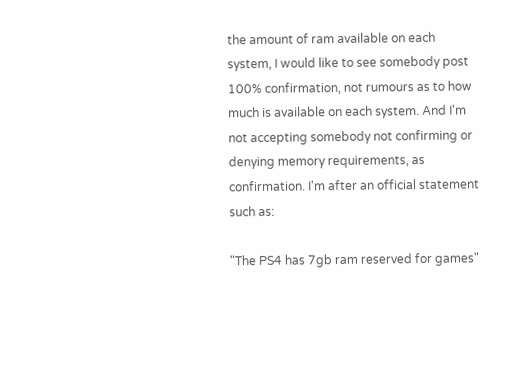the amount of ram available on each system, I would like to see somebody post 100% confirmation, not rumours as to how much is available on each system. And I'm not accepting somebody not confirming or denying memory requirements, as confirmation. I'm after an official statement such as:

"The PS4 has 7gb ram reserved for games"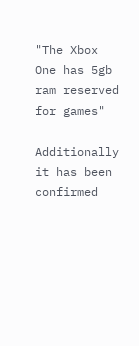"The Xbox One has 5gb ram reserved for games"

Additionally it has been confirmed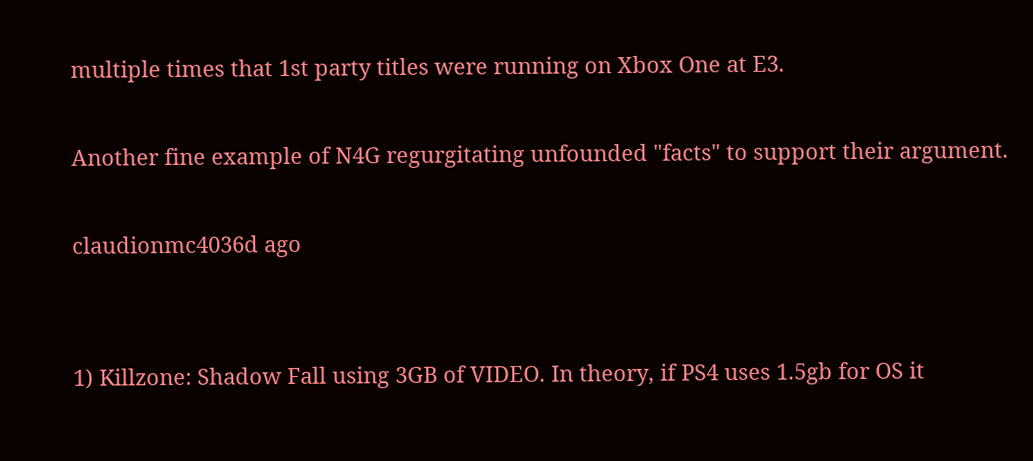multiple times that 1st party titles were running on Xbox One at E3.

Another fine example of N4G regurgitating unfounded "facts" to support their argument.

claudionmc4036d ago


1) Killzone: Shadow Fall using 3GB of VIDEO. In theory, if PS4 uses 1.5gb for OS it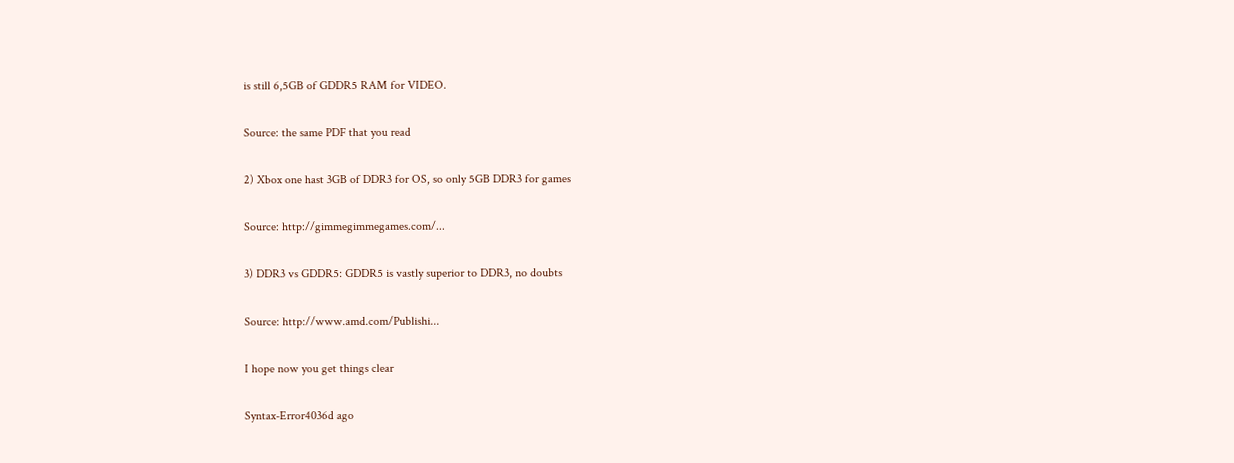is still 6,5GB of GDDR5 RAM for VIDEO.

Source: the same PDF that you read

2) Xbox one hast 3GB of DDR3 for OS, so only 5GB DDR3 for games

Source: http://gimmegimmegames.com/...

3) DDR3 vs GDDR5: GDDR5 is vastly superior to DDR3, no doubts

Source: http://www.amd.com/Publishi...

I hope now you get things clear

Syntax-Error4036d ago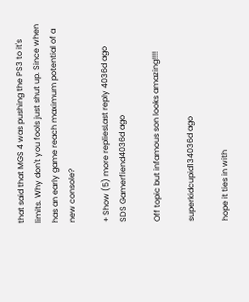that said that MGS 4 was pushing the PS3 to it's limits. Why don't you fools just shut up. Since when has an early game reach maximum potential of a new console?

+ Show (5) more repliesLast reply 4036d ago
SDS Gamerfiend4036d ago

Off topic but infamous son looks amazing!!!!

superkidcupid134036d ago

hope it ties in with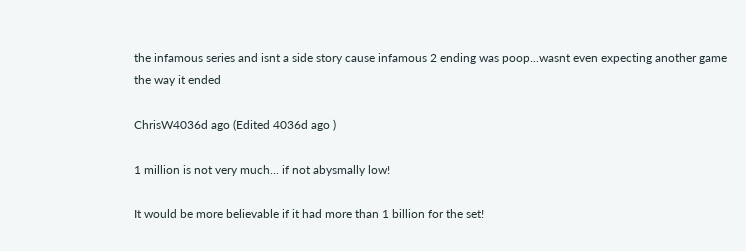the infamous series and isnt a side story cause infamous 2 ending was poop...wasnt even expecting another game the way it ended

ChrisW4036d ago (Edited 4036d ago )

1 million is not very much... if not abysmally low!

It would be more believable if it had more than 1 billion for the set!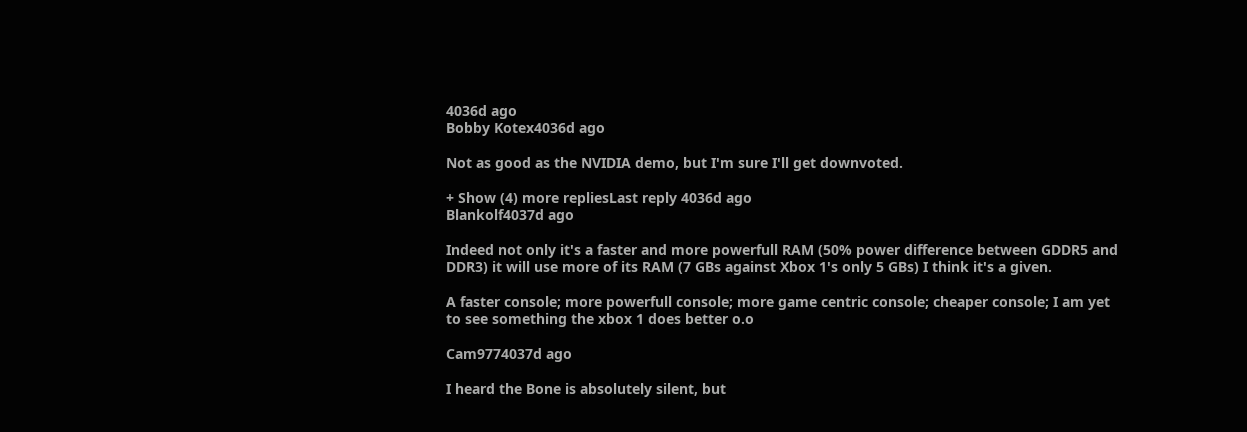4036d ago
Bobby Kotex4036d ago

Not as good as the NVIDIA demo, but I'm sure I'll get downvoted.

+ Show (4) more repliesLast reply 4036d ago
Blankolf4037d ago

Indeed not only it's a faster and more powerfull RAM (50% power difference between GDDR5 and DDR3) it will use more of its RAM (7 GBs against Xbox 1's only 5 GBs) I think it's a given.

A faster console; more powerfull console; more game centric console; cheaper console; I am yet to see something the xbox 1 does better o.o

Cam9774037d ago

I heard the Bone is absolutely silent, but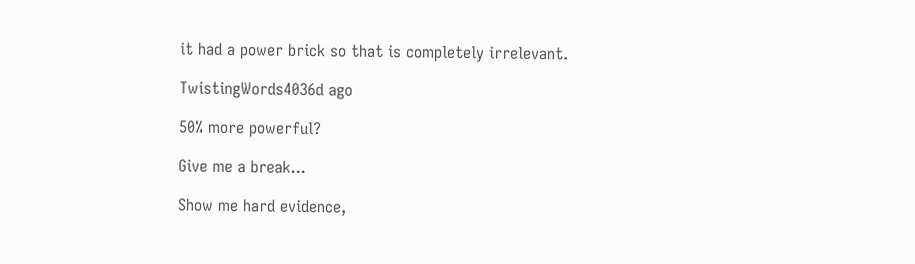it had a power brick so that is completely irrelevant.

TwistingWords4036d ago

50% more powerful?

Give me a break...

Show me hard evidence,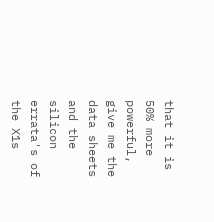that it is 50% more powerful, give me the data sheets and the silicon errata's of the X1s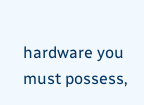hardware you must possess,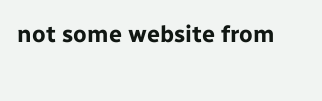not some website from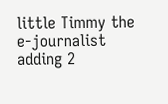little Timmy the e-journalist adding 2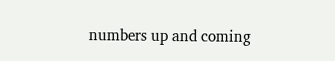numbers up and coming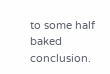to some half baked conclusion.